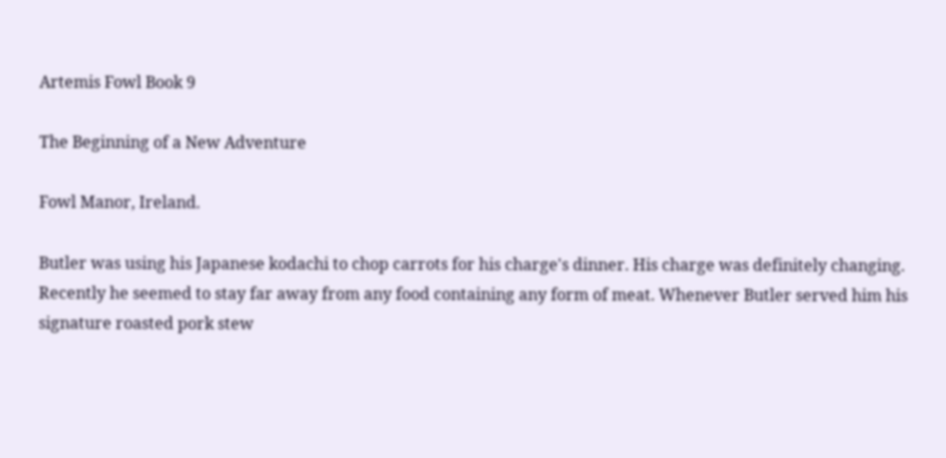Artemis Fowl Book 9

The Beginning of a New Adventure

Fowl Manor, Ireland.

Butler was using his Japanese kodachi to chop carrots for his charge's dinner. His charge was definitely changing. Recently he seemed to stay far away from any food containing any form of meat. Whenever Butler served him his signature roasted pork stew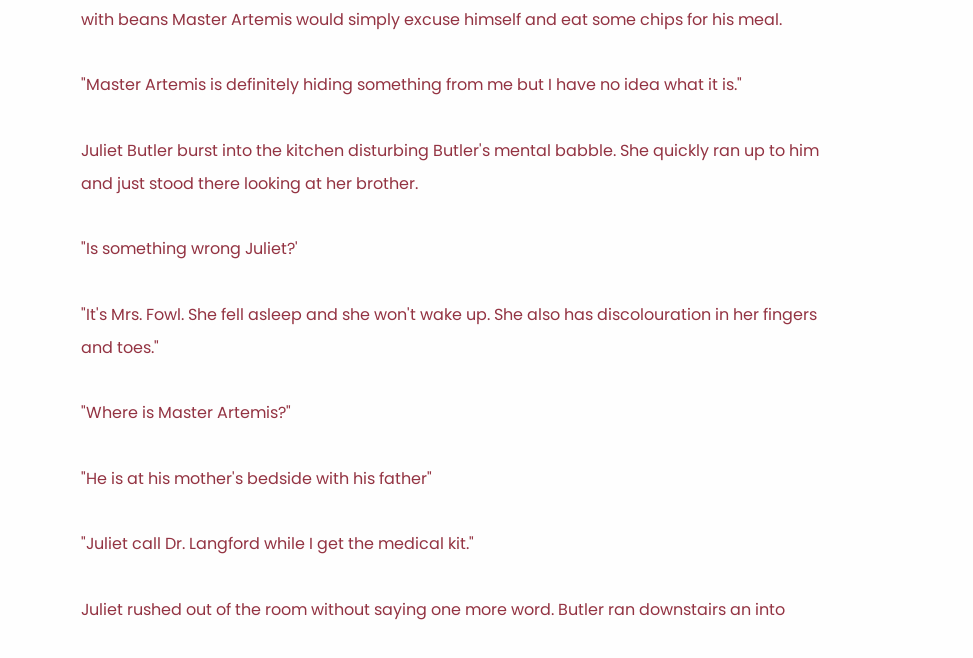with beans Master Artemis would simply excuse himself and eat some chips for his meal.

"Master Artemis is definitely hiding something from me but I have no idea what it is."

Juliet Butler burst into the kitchen disturbing Butler's mental babble. She quickly ran up to him and just stood there looking at her brother.

"Is something wrong Juliet?'

"It's Mrs. Fowl. She fell asleep and she won't wake up. She also has discolouration in her fingers and toes."

"Where is Master Artemis?"

"He is at his mother's bedside with his father"

"Juliet call Dr. Langford while I get the medical kit."

Juliet rushed out of the room without saying one more word. Butler ran downstairs an into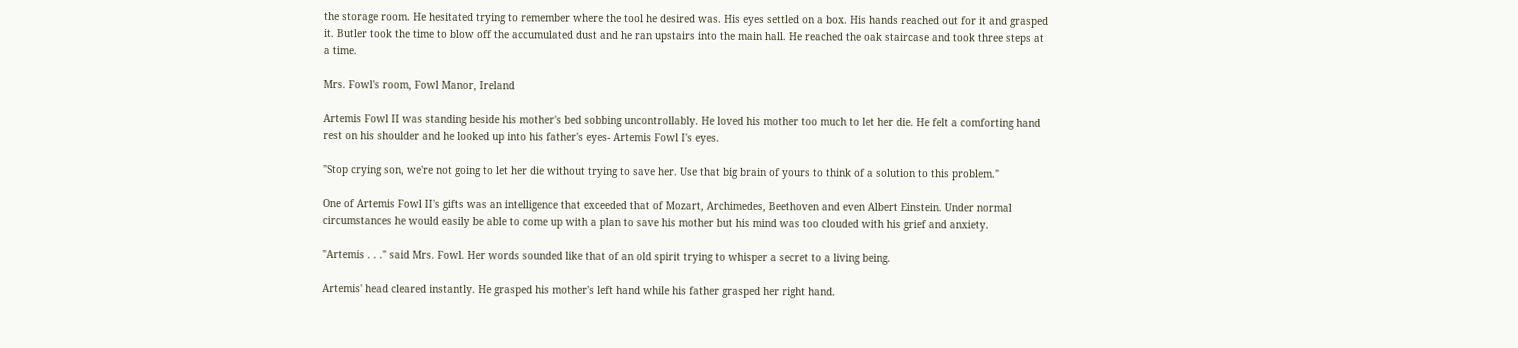the storage room. He hesitated trying to remember where the tool he desired was. His eyes settled on a box. His hands reached out for it and grasped it. Butler took the time to blow off the accumulated dust and he ran upstairs into the main hall. He reached the oak staircase and took three steps at a time.

Mrs. Fowl's room, Fowl Manor, Ireland

Artemis Fowl II was standing beside his mother's bed sobbing uncontrollably. He loved his mother too much to let her die. He felt a comforting hand rest on his shoulder and he looked up into his father's eyes- Artemis Fowl I's eyes.

"Stop crying son, we're not going to let her die without trying to save her. Use that big brain of yours to think of a solution to this problem."

One of Artemis Fowl II's gifts was an intelligence that exceeded that of Mozart, Archimedes, Beethoven and even Albert Einstein. Under normal circumstances he would easily be able to come up with a plan to save his mother but his mind was too clouded with his grief and anxiety.

"Artemis . . ." said Mrs. Fowl. Her words sounded like that of an old spirit trying to whisper a secret to a living being.

Artemis' head cleared instantly. He grasped his mother's left hand while his father grasped her right hand.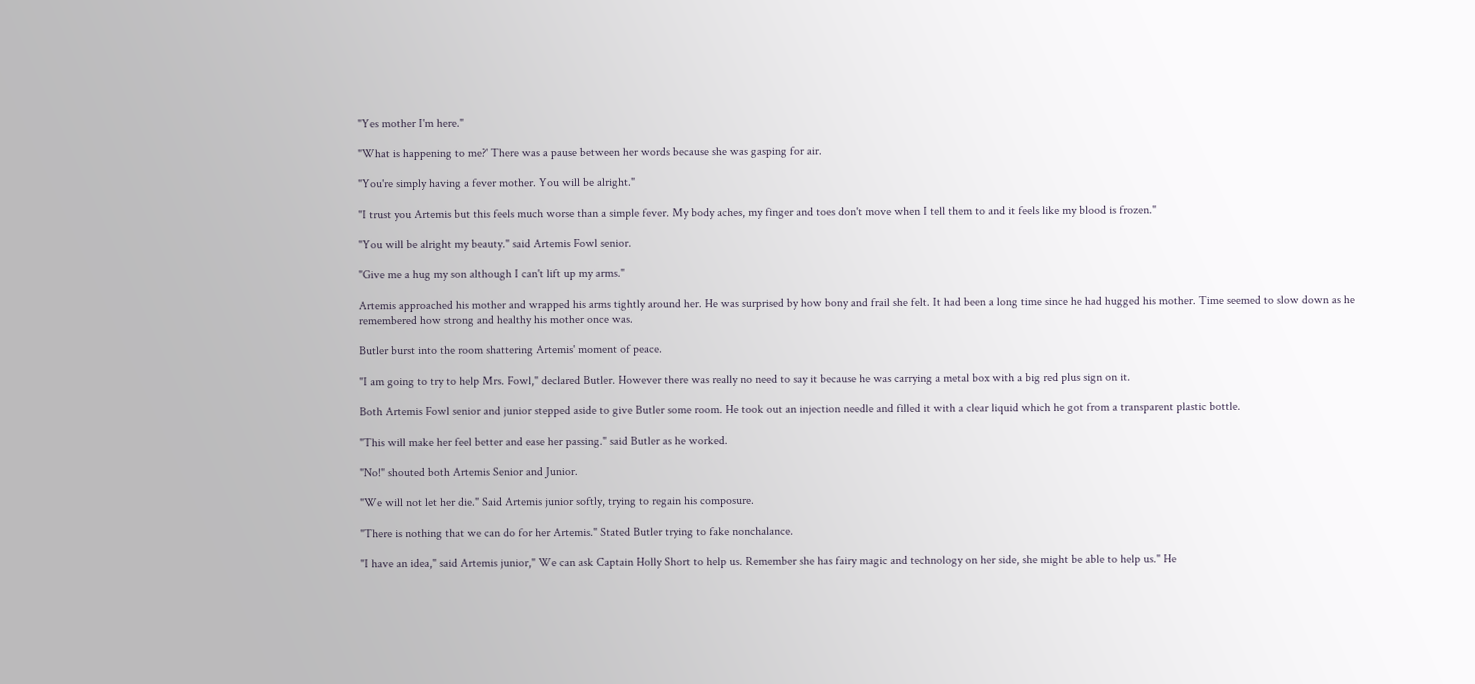"Yes mother I'm here."

"What is happening to me?' There was a pause between her words because she was gasping for air.

"You're simply having a fever mother. You will be alright."

"I trust you Artemis but this feels much worse than a simple fever. My body aches, my finger and toes don't move when I tell them to and it feels like my blood is frozen."

"You will be alright my beauty." said Artemis Fowl senior.

"Give me a hug my son although I can't lift up my arms."

Artemis approached his mother and wrapped his arms tightly around her. He was surprised by how bony and frail she felt. It had been a long time since he had hugged his mother. Time seemed to slow down as he remembered how strong and healthy his mother once was.

Butler burst into the room shattering Artemis' moment of peace.

"I am going to try to help Mrs. Fowl," declared Butler. However there was really no need to say it because he was carrying a metal box with a big red plus sign on it.

Both Artemis Fowl senior and junior stepped aside to give Butler some room. He took out an injection needle and filled it with a clear liquid which he got from a transparent plastic bottle.

"This will make her feel better and ease her passing." said Butler as he worked.

"No!" shouted both Artemis Senior and Junior.

"We will not let her die." Said Artemis junior softly, trying to regain his composure.

"There is nothing that we can do for her Artemis." Stated Butler trying to fake nonchalance.

"I have an idea," said Artemis junior," We can ask Captain Holly Short to help us. Remember she has fairy magic and technology on her side, she might be able to help us." He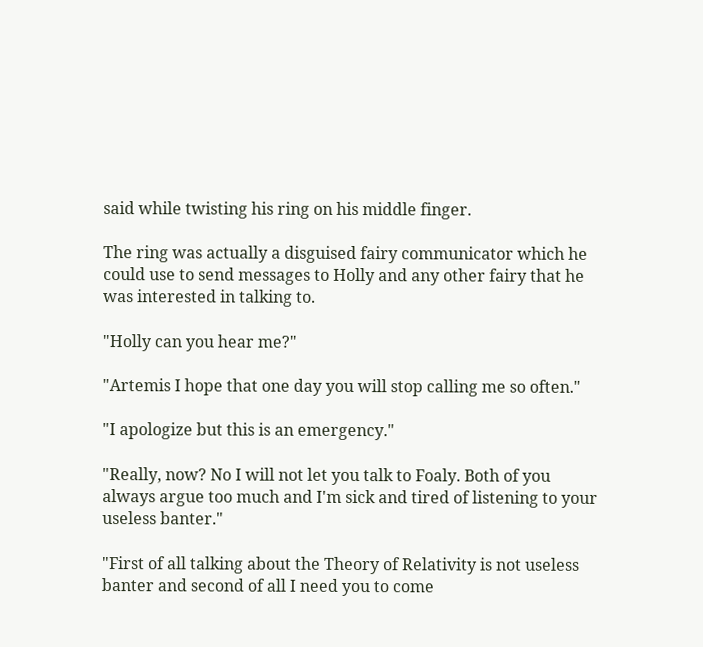said while twisting his ring on his middle finger.

The ring was actually a disguised fairy communicator which he could use to send messages to Holly and any other fairy that he was interested in talking to.

"Holly can you hear me?"

"Artemis I hope that one day you will stop calling me so often."

"I apologize but this is an emergency."

"Really, now? No I will not let you talk to Foaly. Both of you always argue too much and I'm sick and tired of listening to your useless banter."

"First of all talking about the Theory of Relativity is not useless banter and second of all I need you to come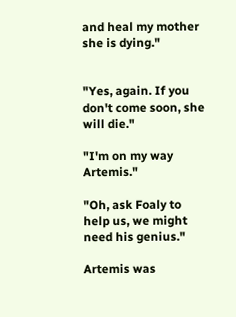and heal my mother she is dying."


"Yes, again. If you don't come soon, she will die."

"I'm on my way Artemis."

"Oh, ask Foaly to help us, we might need his genius."

Artemis was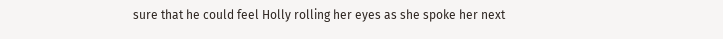sure that he could feel Holly rolling her eyes as she spoke her next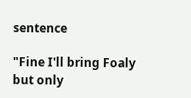sentence

"Fine I'll bring Foaly but only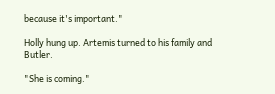because it's important."

Holly hung up. Artemis turned to his family and Butler.

"She is coming."